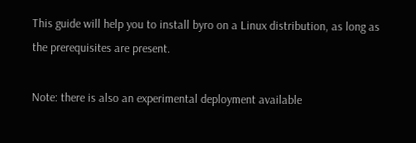This guide will help you to install byro on a Linux distribution, as long as the prerequisites are present.

Note: there is also an experimental deployment available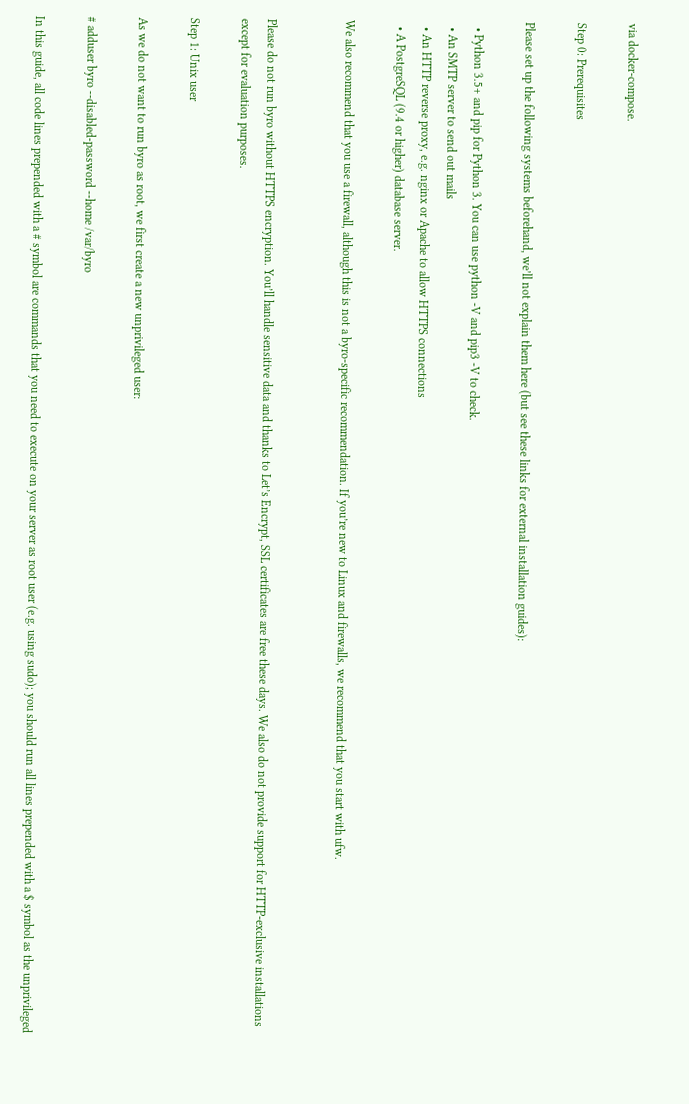via docker-compose.

Step 0: Prerequisites

Please set up the following systems beforehand, we’ll not explain them here (but see these links for external installation guides):

  • Python 3.5+ and pip for Python 3. You can use python -V and pip3 -V to check.
  • An SMTP server to send out mails
  • An HTTP reverse proxy, e.g. nginx or Apache to allow HTTPS connections
  • A PostgreSQL (9.4 or higher) database server.

We also recommend that you use a firewall, although this is not a byro-specific recommendation. If you’re new to Linux and firewalls, we recommend that you start with ufw.


Please do not run byro without HTTPS encryption. You’ll handle sensitive data and thanks to Let’s Encrypt, SSL certificates are free these days. We also do not provide support for HTTP-exclusive installations except for evaluation purposes.

Step 1: Unix user

As we do not want to run byro as root, we first create a new unprivileged user:

# adduser byro --disabled-password --home /var/byro

In this guide, all code lines prepended with a # symbol are commands that you need to execute on your server as root user (e.g. using sudo); you should run all lines prepended with a $ symbol as the unprivileged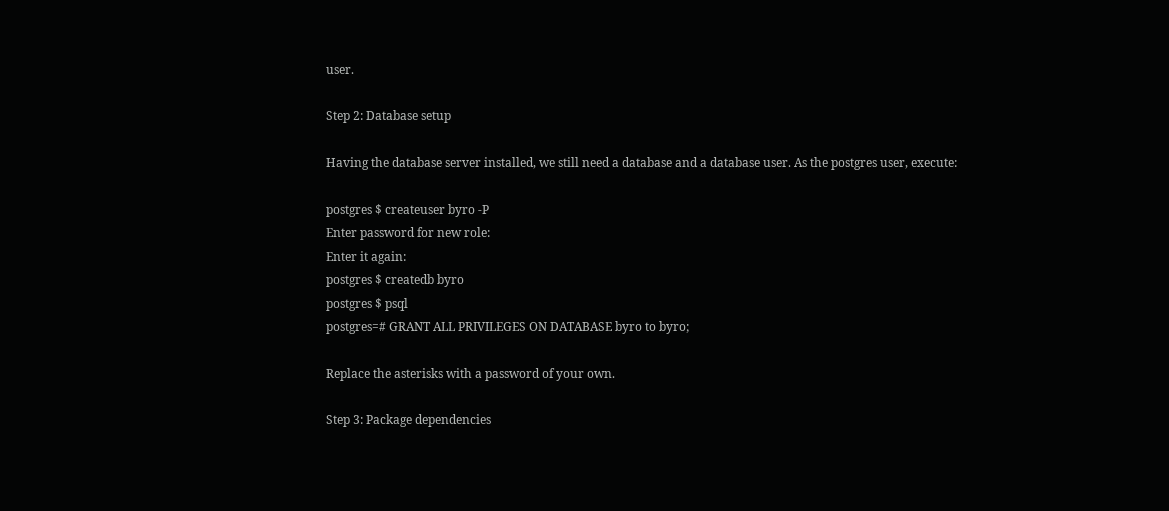user.

Step 2: Database setup

Having the database server installed, we still need a database and a database user. As the postgres user, execute:

postgres $ createuser byro -P
Enter password for new role:
Enter it again:
postgres $ createdb byro
postgres $ psql
postgres=# GRANT ALL PRIVILEGES ON DATABASE byro to byro;

Replace the asterisks with a password of your own.

Step 3: Package dependencies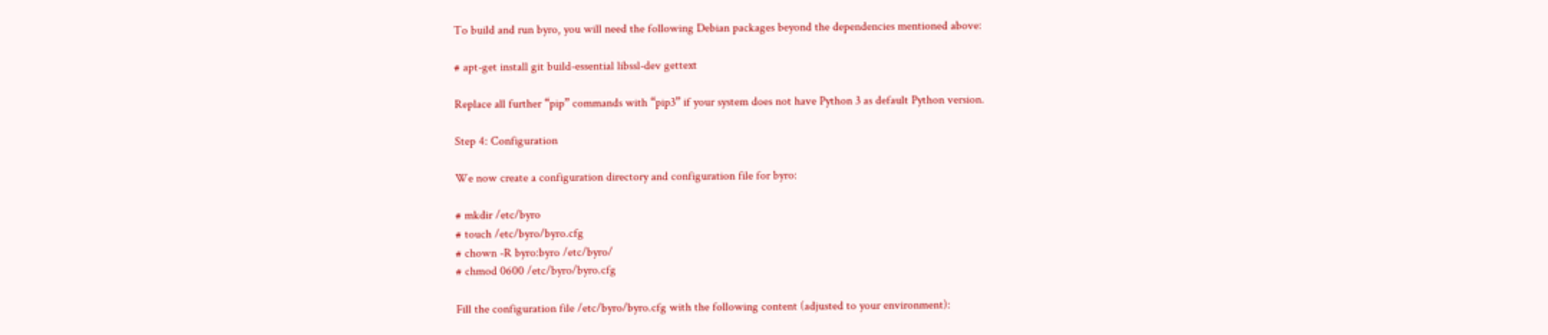To build and run byro, you will need the following Debian packages beyond the dependencies mentioned above:

# apt-get install git build-essential libssl-dev gettext

Replace all further “pip” commands with “pip3” if your system does not have Python 3 as default Python version.

Step 4: Configuration

We now create a configuration directory and configuration file for byro:

# mkdir /etc/byro
# touch /etc/byro/byro.cfg
# chown -R byro:byro /etc/byro/
# chmod 0600 /etc/byro/byro.cfg

Fill the configuration file /etc/byro/byro.cfg with the following content (adjusted to your environment):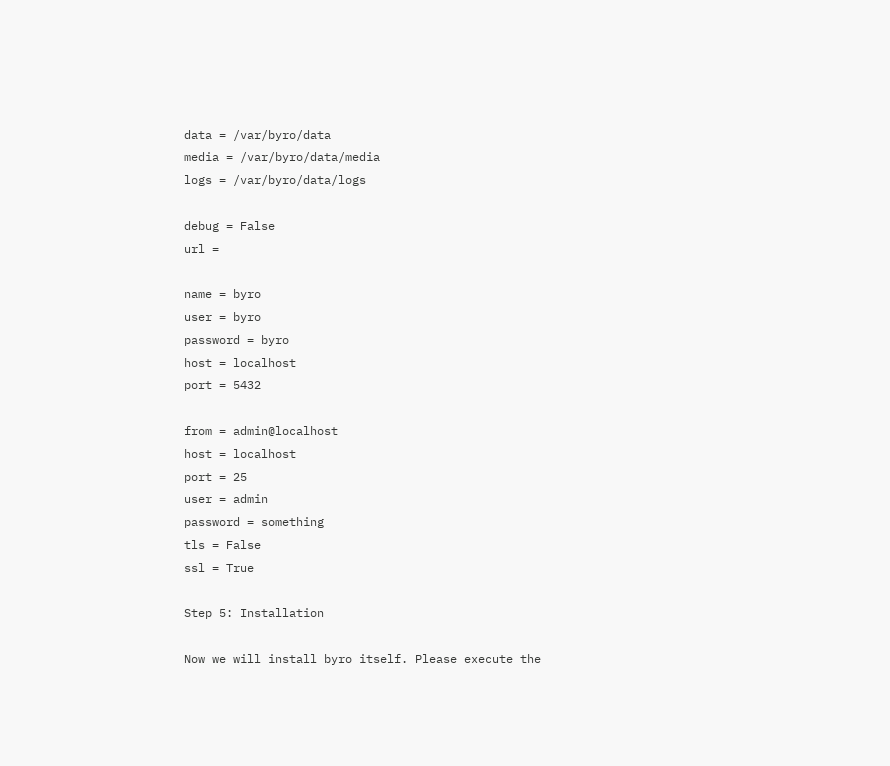data = /var/byro/data
media = /var/byro/data/media
logs = /var/byro/data/logs

debug = False
url =

name = byro
user = byro
password = byro
host = localhost
port = 5432

from = admin@localhost
host = localhost
port = 25
user = admin
password = something
tls = False
ssl = True

Step 5: Installation

Now we will install byro itself. Please execute the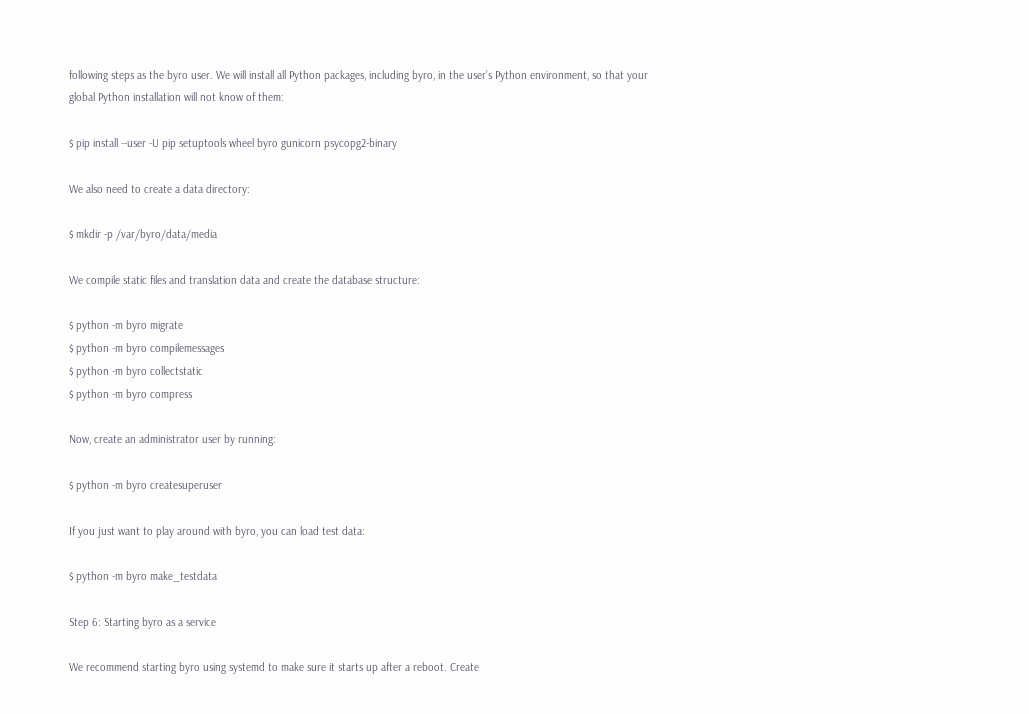following steps as the byro user. We will install all Python packages, including byro, in the user’s Python environment, so that your global Python installation will not know of them:

$ pip install --user -U pip setuptools wheel byro gunicorn psycopg2-binary

We also need to create a data directory:

$ mkdir -p /var/byro/data/media

We compile static files and translation data and create the database structure:

$ python -m byro migrate
$ python -m byro compilemessages
$ python -m byro collectstatic
$ python -m byro compress

Now, create an administrator user by running:

$ python -m byro createsuperuser

If you just want to play around with byro, you can load test data:

$ python -m byro make_testdata

Step 6: Starting byro as a service

We recommend starting byro using systemd to make sure it starts up after a reboot. Create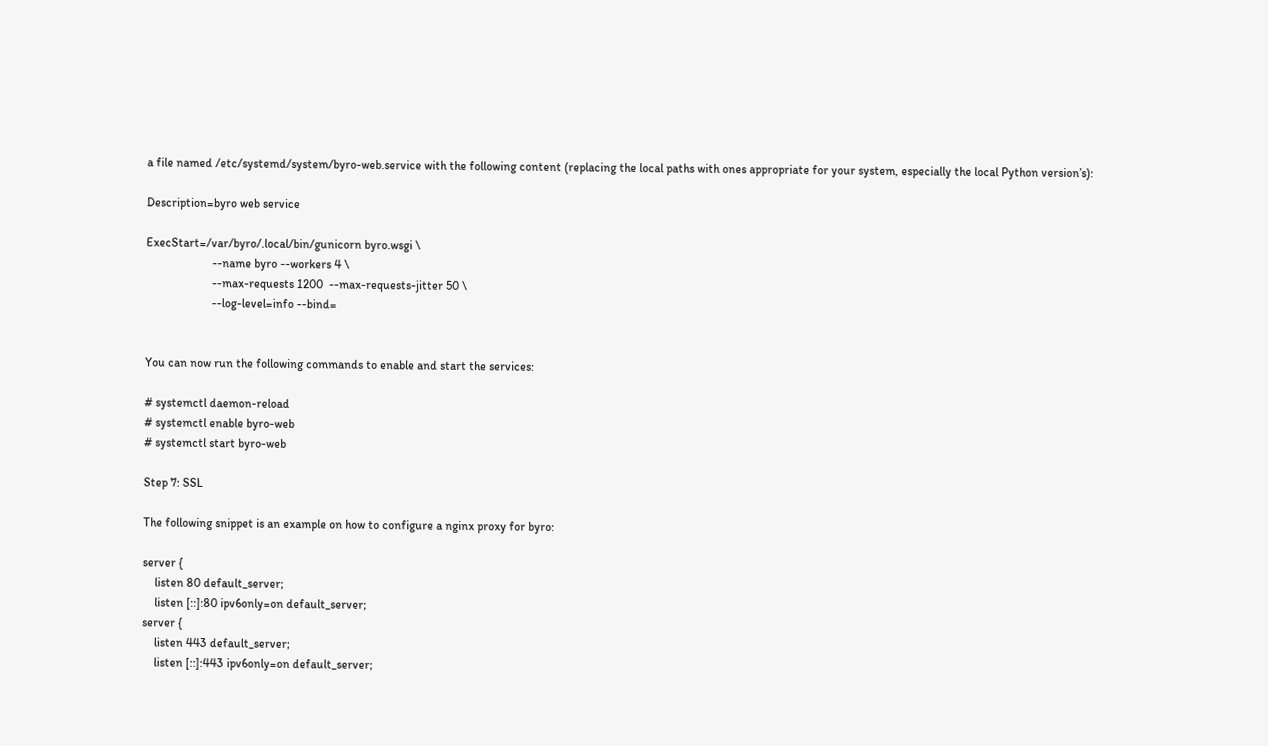a file named /etc/systemd/system/byro-web.service with the following content (replacing the local paths with ones appropriate for your system, especially the local Python version’s):

Description=byro web service

ExecStart=/var/byro/.local/bin/gunicorn byro.wsgi \
                      --name byro --workers 4 \
                      --max-requests 1200  --max-requests-jitter 50 \
                      --log-level=info --bind=


You can now run the following commands to enable and start the services:

# systemctl daemon-reload
# systemctl enable byro-web
# systemctl start byro-web

Step 7: SSL

The following snippet is an example on how to configure a nginx proxy for byro:

server {
    listen 80 default_server;
    listen [::]:80 ipv6only=on default_server;
server {
    listen 443 default_server;
    listen [::]:443 ipv6only=on default_server;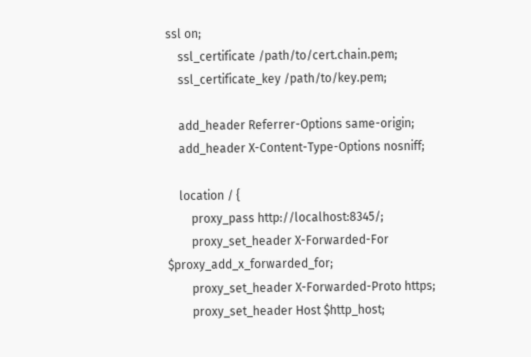ssl on;
    ssl_certificate /path/to/cert.chain.pem;
    ssl_certificate_key /path/to/key.pem;

    add_header Referrer-Options same-origin;
    add_header X-Content-Type-Options nosniff;

    location / {
        proxy_pass http://localhost:8345/;
        proxy_set_header X-Forwarded-For $proxy_add_x_forwarded_for;
        proxy_set_header X-Forwarded-Proto https;
        proxy_set_header Host $http_host;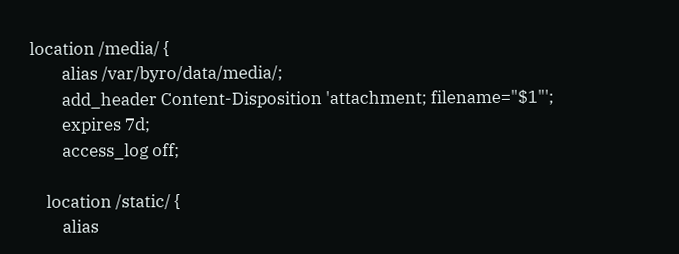location /media/ {
        alias /var/byro/data/media/;
        add_header Content-Disposition 'attachment; filename="$1"';
        expires 7d;
        access_log off;

    location /static/ {
        alias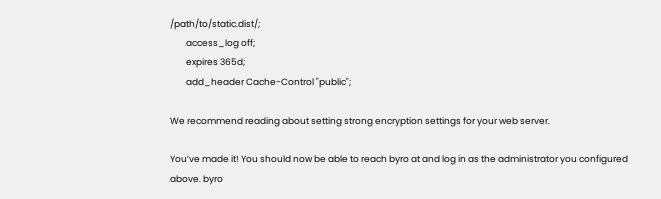/path/to/static.dist/;
        access_log off;
        expires 365d;
        add_header Cache-Control "public";

We recommend reading about setting strong encryption settings for your web server.

You’ve made it! You should now be able to reach byro at and log in as the administrator you configured above. byro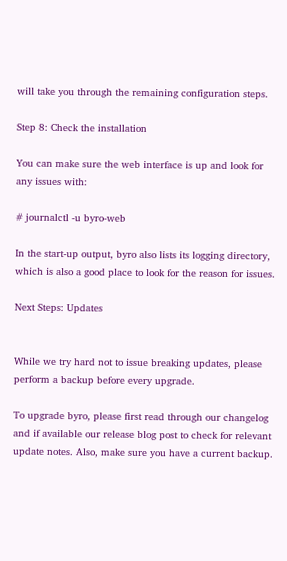will take you through the remaining configuration steps.

Step 8: Check the installation

You can make sure the web interface is up and look for any issues with:

# journalctl -u byro-web

In the start-up output, byro also lists its logging directory, which is also a good place to look for the reason for issues.

Next Steps: Updates


While we try hard not to issue breaking updates, please perform a backup before every upgrade.

To upgrade byro, please first read through our changelog and if available our release blog post to check for relevant update notes. Also, make sure you have a current backup.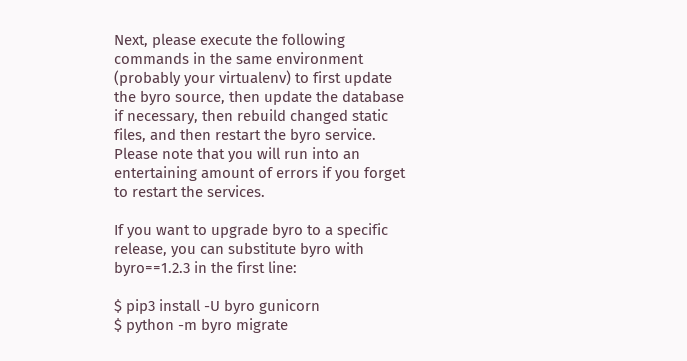Next, please execute the following commands in the same environment (probably your virtualenv) to first update the byro source, then update the database if necessary, then rebuild changed static files, and then restart the byro service. Please note that you will run into an entertaining amount of errors if you forget to restart the services.

If you want to upgrade byro to a specific release, you can substitute byro with byro==1.2.3 in the first line:

$ pip3 install -U byro gunicorn
$ python -m byro migrate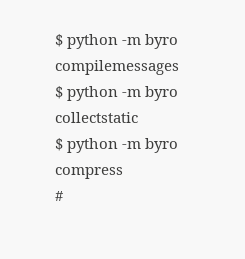$ python -m byro compilemessages
$ python -m byro collectstatic
$ python -m byro compress
#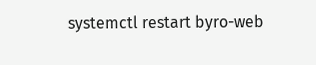systemctl restart byro-web